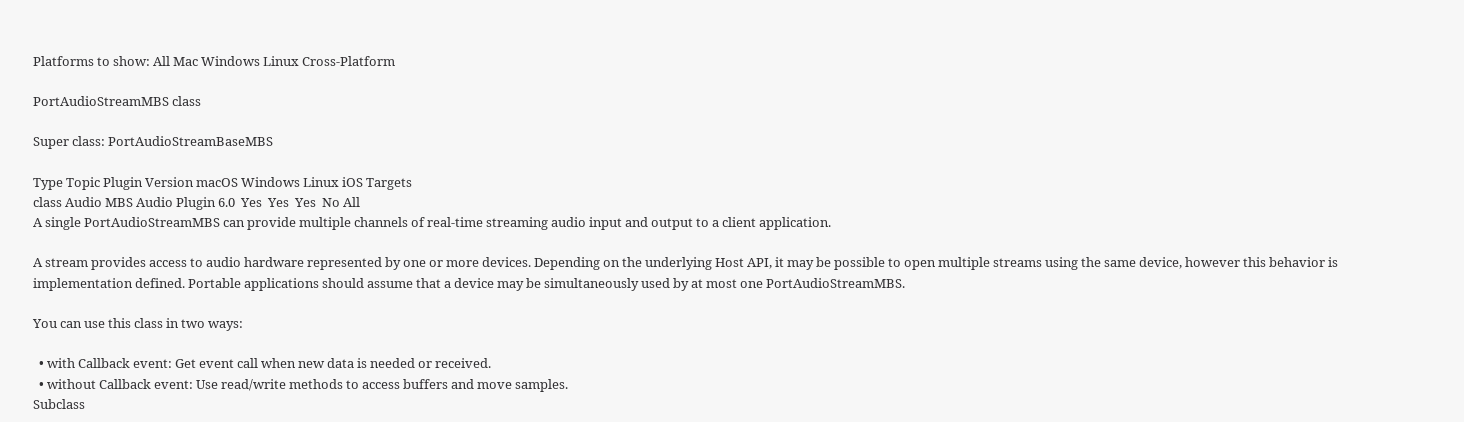Platforms to show: All Mac Windows Linux Cross-Platform

PortAudioStreamMBS class

Super class: PortAudioStreamBaseMBS

Type Topic Plugin Version macOS Windows Linux iOS Targets
class Audio MBS Audio Plugin 6.0  Yes  Yes  Yes  No All
A single PortAudioStreamMBS can provide multiple channels of real-time streaming audio input and output to a client application.

A stream provides access to audio hardware represented by one or more devices. Depending on the underlying Host API, it may be possible to open multiple streams using the same device, however this behavior is implementation defined. Portable applications should assume that a device may be simultaneously used by at most one PortAudioStreamMBS.

You can use this class in two ways:

  • with Callback event: Get event call when new data is needed or received.
  • without Callback event: Use read/write methods to access buffers and move samples.
Subclass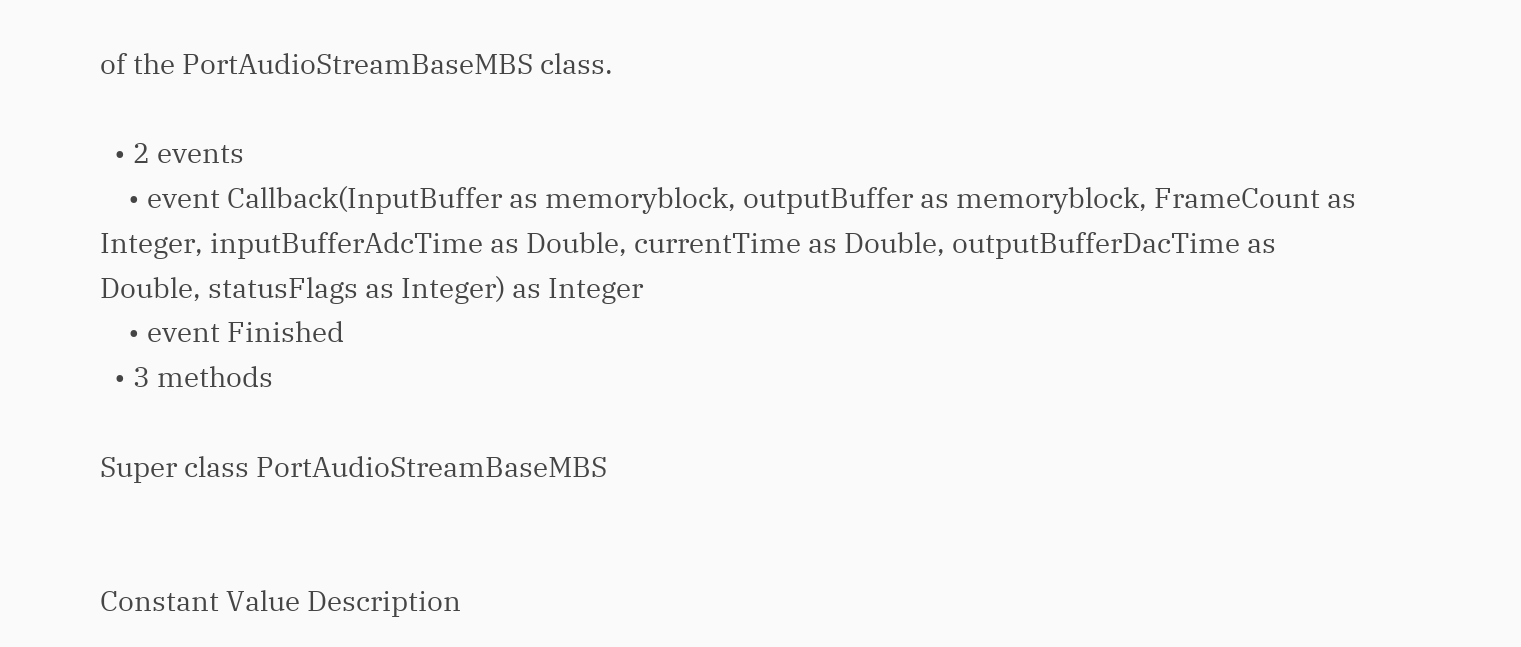of the PortAudioStreamBaseMBS class.

  • 2 events
    • event Callback(InputBuffer as memoryblock, outputBuffer as memoryblock, FrameCount as Integer, inputBufferAdcTime as Double, currentTime as Double, outputBufferDacTime as Double, statusFlags as Integer) as Integer
    • event Finished
  • 3 methods

Super class PortAudioStreamBaseMBS


Constant Value Description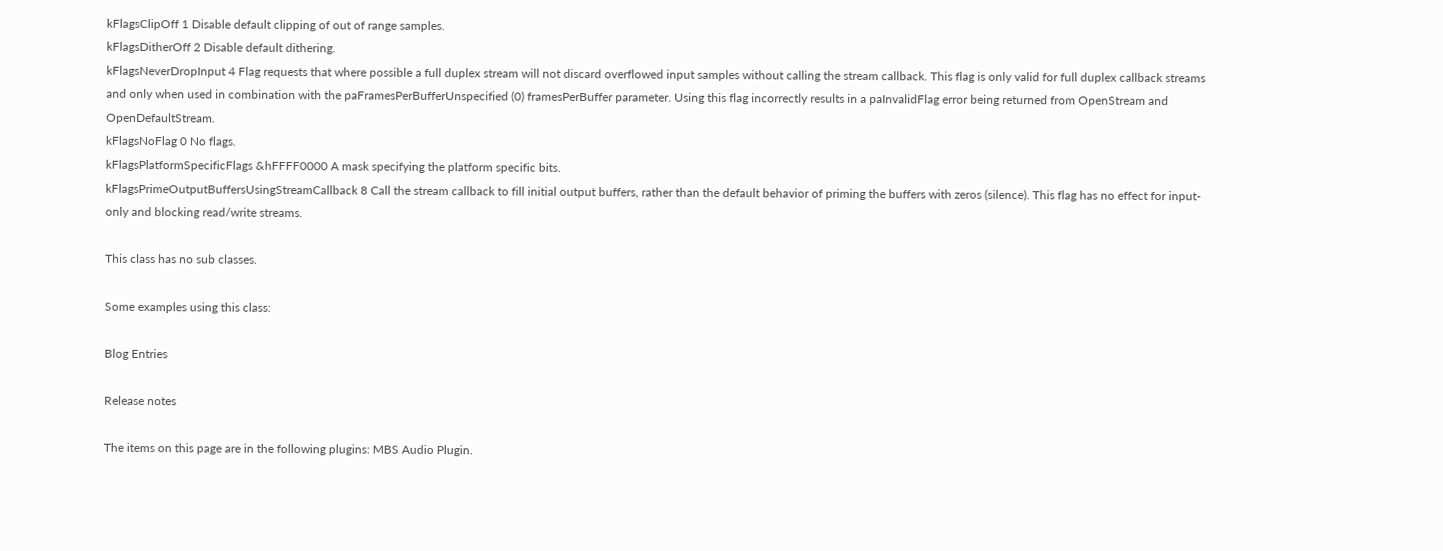kFlagsClipOff 1 Disable default clipping of out of range samples.
kFlagsDitherOff 2 Disable default dithering.
kFlagsNeverDropInput 4 Flag requests that where possible a full duplex stream will not discard overflowed input samples without calling the stream callback. This flag is only valid for full duplex callback streams and only when used in combination with the paFramesPerBufferUnspecified (0) framesPerBuffer parameter. Using this flag incorrectly results in a paInvalidFlag error being returned from OpenStream and OpenDefaultStream.
kFlagsNoFlag 0 No flags.
kFlagsPlatformSpecificFlags &hFFFF0000 A mask specifying the platform specific bits.
kFlagsPrimeOutputBuffersUsingStreamCallback 8 Call the stream callback to fill initial output buffers, rather than the default behavior of priming the buffers with zeros (silence). This flag has no effect for input-only and blocking read/write streams.

This class has no sub classes.

Some examples using this class:

Blog Entries

Release notes

The items on this page are in the following plugins: MBS Audio Plugin.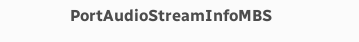PortAudioStreamInfoMBS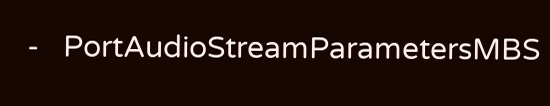-   PortAudioStreamParametersMBS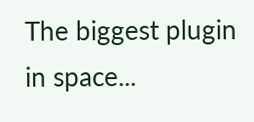The biggest plugin in space...